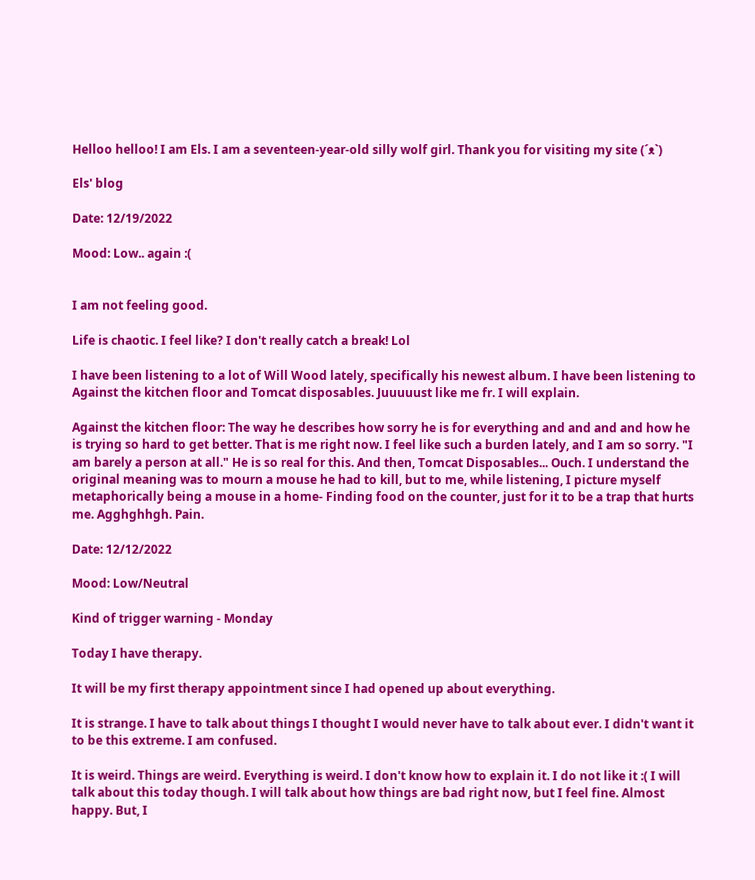Helloo helloo! I am Els. I am a seventeen-year-old silly wolf girl. Thank you for visiting my site (´ᴥ`)

Els' blog

Date: 12/19/2022

Mood: Low.. again :(


I am not feeling good.

Life is chaotic. I feel like? I don't really catch a break! Lol

I have been listening to a lot of Will Wood lately, specifically his newest album. I have been listening to Against the kitchen floor and Tomcat disposables. Juuuuust like me fr. I will explain.

Against the kitchen floor: The way he describes how sorry he is for everything and and and and how he is trying so hard to get better. That is me right now. I feel like such a burden lately, and I am so sorry. "I am barely a person at all." He is so real for this. And then, Tomcat Disposables... Ouch. I understand the original meaning was to mourn a mouse he had to kill, but to me, while listening, I picture myself metaphorically being a mouse in a home- Finding food on the counter, just for it to be a trap that hurts me. Agghghhgh. Pain.

Date: 12/12/2022

Mood: Low/Neutral

Kind of trigger warning - Monday

Today I have therapy.

It will be my first therapy appointment since I had opened up about everything.

It is strange. I have to talk about things I thought I would never have to talk about ever. I didn't want it to be this extreme. I am confused.

It is weird. Things are weird. Everything is weird. I don't know how to explain it. I do not like it :( I will talk about this today though. I will talk about how things are bad right now, but I feel fine. Almost happy. But, I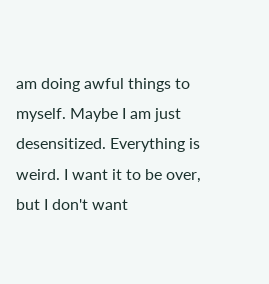am doing awful things to myself. Maybe I am just desensitized. Everything is weird. I want it to be over, but I don't want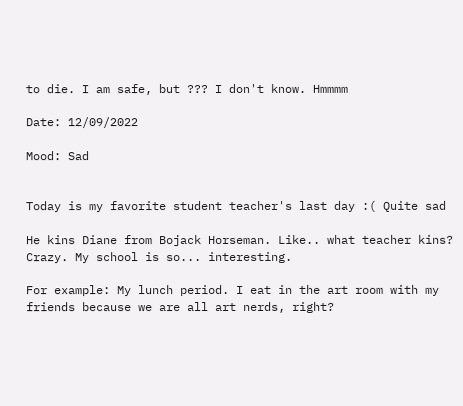to die. I am safe, but ??? I don't know. Hmmmm

Date: 12/09/2022

Mood: Sad


Today is my favorite student teacher's last day :( Quite sad

He kins Diane from Bojack Horseman. Like.. what teacher kins? Crazy. My school is so... interesting.

For example: My lunch period. I eat in the art room with my friends because we are all art nerds, right?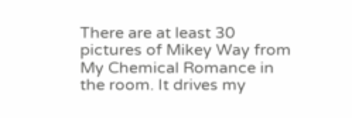There are at least 30 pictures of Mikey Way from My Chemical Romance in the room. It drives my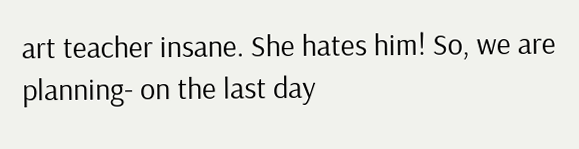art teacher insane. She hates him! So, we are planning- on the last day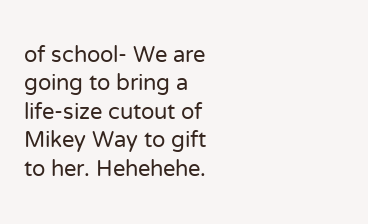of school- We are going to bring a life-size cutout of Mikey Way to gift to her. Hehehehe.